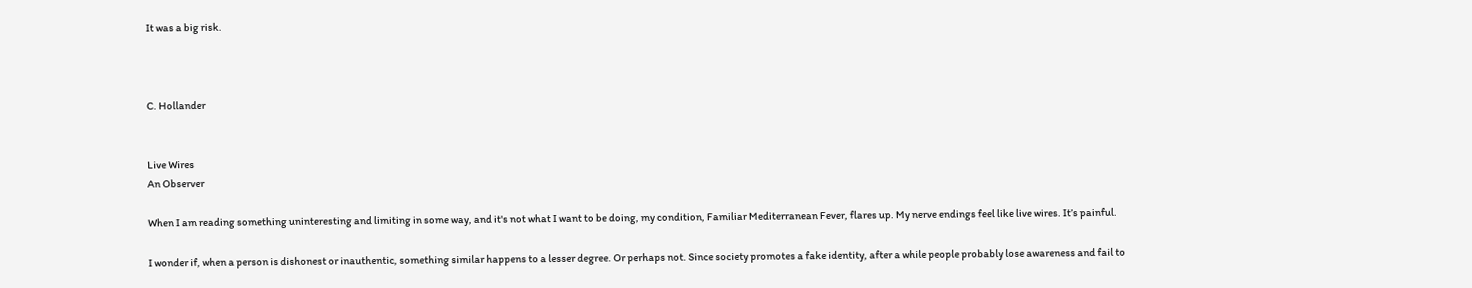It was a big risk.



C. Hollander


Live Wires
An Observer

When I am reading something uninteresting and limiting in some way, and it's not what I want to be doing, my condition, Familiar Mediterranean Fever, flares up. My nerve endings feel like live wires. It’s painful.

I wonder if, when a person is dishonest or inauthentic, something similar happens to a lesser degree. Or perhaps not. Since society promotes a fake identity, after a while people probably lose awareness and fail to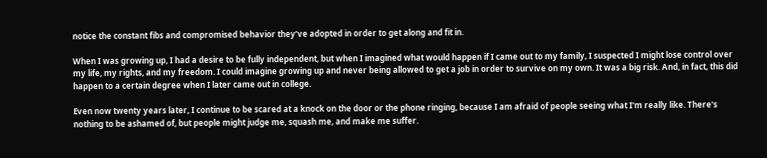notice the constant fibs and compromised behavior they’ve adopted in order to get along and fit in.

When I was growing up, I had a desire to be fully independent, but when I imagined what would happen if I came out to my family, I suspected I might lose control over my life, my rights, and my freedom. I could imagine growing up and never being allowed to get a job in order to survive on my own. It was a big risk. And, in fact, this did happen to a certain degree when I later came out in college.

Even now twenty years later, I continue to be scared at a knock on the door or the phone ringing, because I am afraid of people seeing what I'm really like. There's nothing to be ashamed of, but people might judge me, squash me, and make me suffer.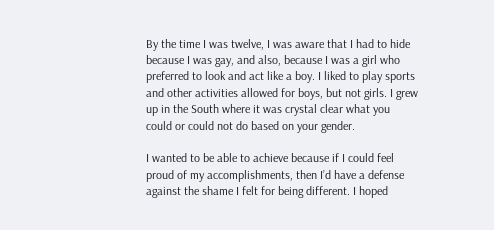By the time I was twelve, I was aware that I had to hide because I was gay, and also, because I was a girl who preferred to look and act like a boy. I liked to play sports and other activities allowed for boys, but not girls. I grew up in the South where it was crystal clear what you could or could not do based on your gender.

I wanted to be able to achieve because if I could feel proud of my accomplishments, then I’d have a defense against the shame I felt for being different. I hoped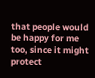that people would be happy for me too, since it might protect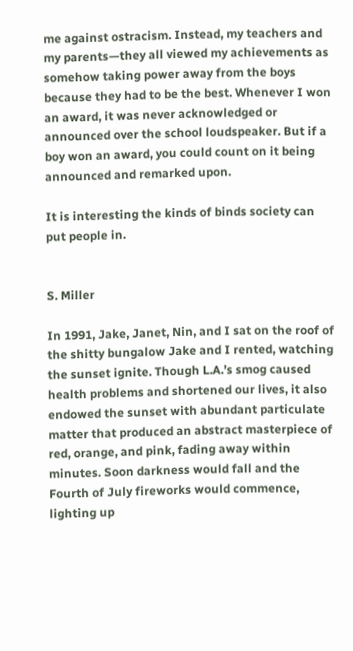me against ostracism. Instead, my teachers and my parents—they all viewed my achievements as somehow taking power away from the boys because they had to be the best. Whenever I won an award, it was never acknowledged or announced over the school loudspeaker. But if a boy won an award, you could count on it being announced and remarked upon.

It is interesting the kinds of binds society can put people in.


S. Miller

In 1991, Jake, Janet, Nin, and I sat on the roof of the shitty bungalow Jake and I rented, watching the sunset ignite. Though L.A.’s smog caused health problems and shortened our lives, it also endowed the sunset with abundant particulate matter that produced an abstract masterpiece of red, orange, and pink, fading away within minutes. Soon darkness would fall and the Fourth of July fireworks would commence, lighting up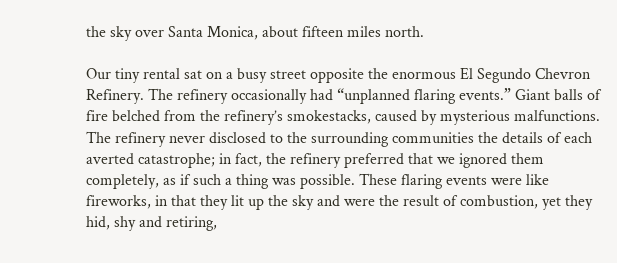the sky over Santa Monica, about fifteen miles north.

Our tiny rental sat on a busy street opposite the enormous El Segundo Chevron Refinery. The refinery occasionally had “unplanned flaring events.” Giant balls of fire belched from the refinery’s smokestacks, caused by mysterious malfunctions. The refinery never disclosed to the surrounding communities the details of each averted catastrophe; in fact, the refinery preferred that we ignored them completely, as if such a thing was possible. These flaring events were like fireworks, in that they lit up the sky and were the result of combustion, yet they hid, shy and retiring,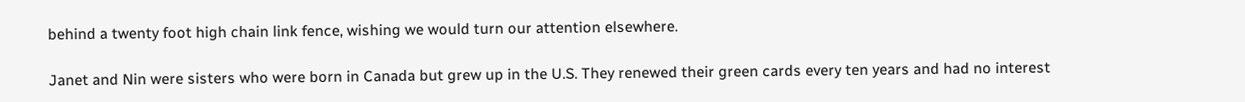behind a twenty foot high chain link fence, wishing we would turn our attention elsewhere.

Janet and Nin were sisters who were born in Canada but grew up in the U.S. They renewed their green cards every ten years and had no interest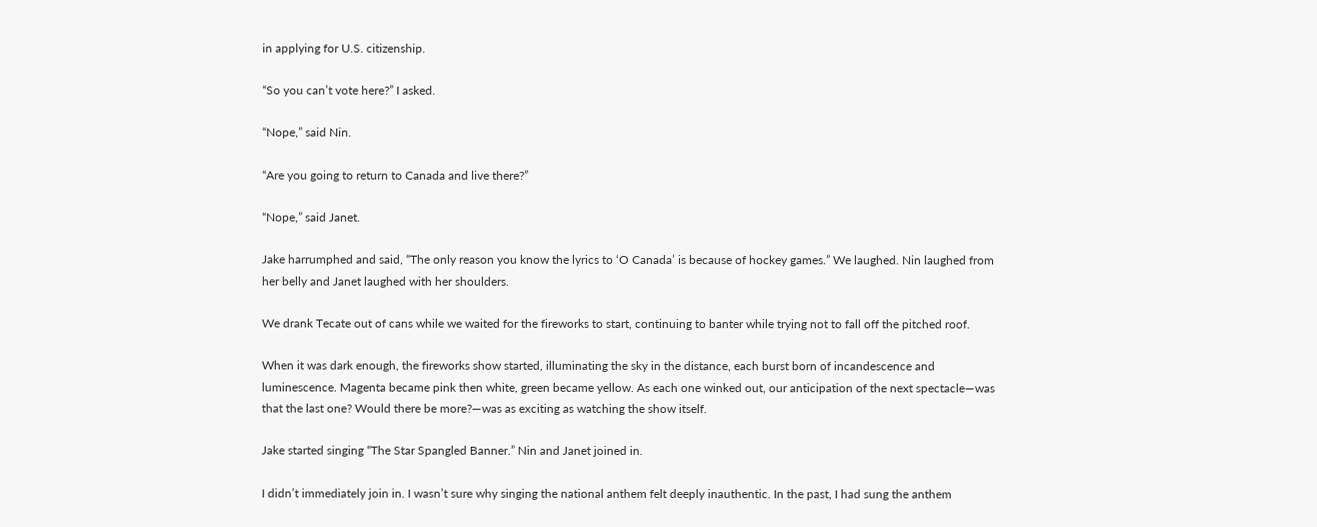in applying for U.S. citizenship.

“So you can’t vote here?” I asked.

“Nope,” said Nin.

“Are you going to return to Canada and live there?”

“Nope,” said Janet.

Jake harrumphed and said, “The only reason you know the lyrics to ‘O Canada’ is because of hockey games.” We laughed. Nin laughed from her belly and Janet laughed with her shoulders.

We drank Tecate out of cans while we waited for the fireworks to start, continuing to banter while trying not to fall off the pitched roof.

When it was dark enough, the fireworks show started, illuminating the sky in the distance, each burst born of incandescence and luminescence. Magenta became pink then white, green became yellow. As each one winked out, our anticipation of the next spectacle—was that the last one? Would there be more?—was as exciting as watching the show itself.

Jake started singing “The Star Spangled Banner.” Nin and Janet joined in.

I didn’t immediately join in. I wasn’t sure why singing the national anthem felt deeply inauthentic. In the past, I had sung the anthem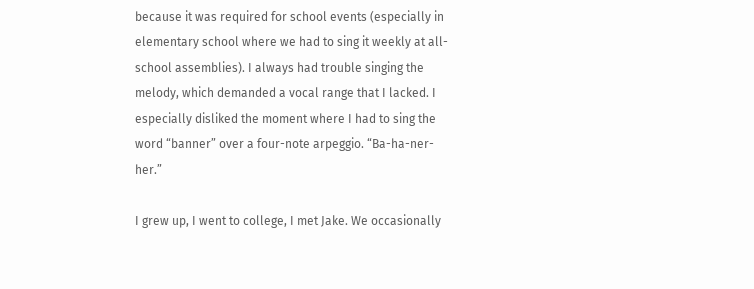because it was required for school events (especially in elementary school where we had to sing it weekly at all-school assemblies). I always had trouble singing the melody, which demanded a vocal range that I lacked. I especially disliked the moment where I had to sing the word “banner” over a four-note arpeggio. “Ba-ha-ner-her.”

I grew up, I went to college, I met Jake. We occasionally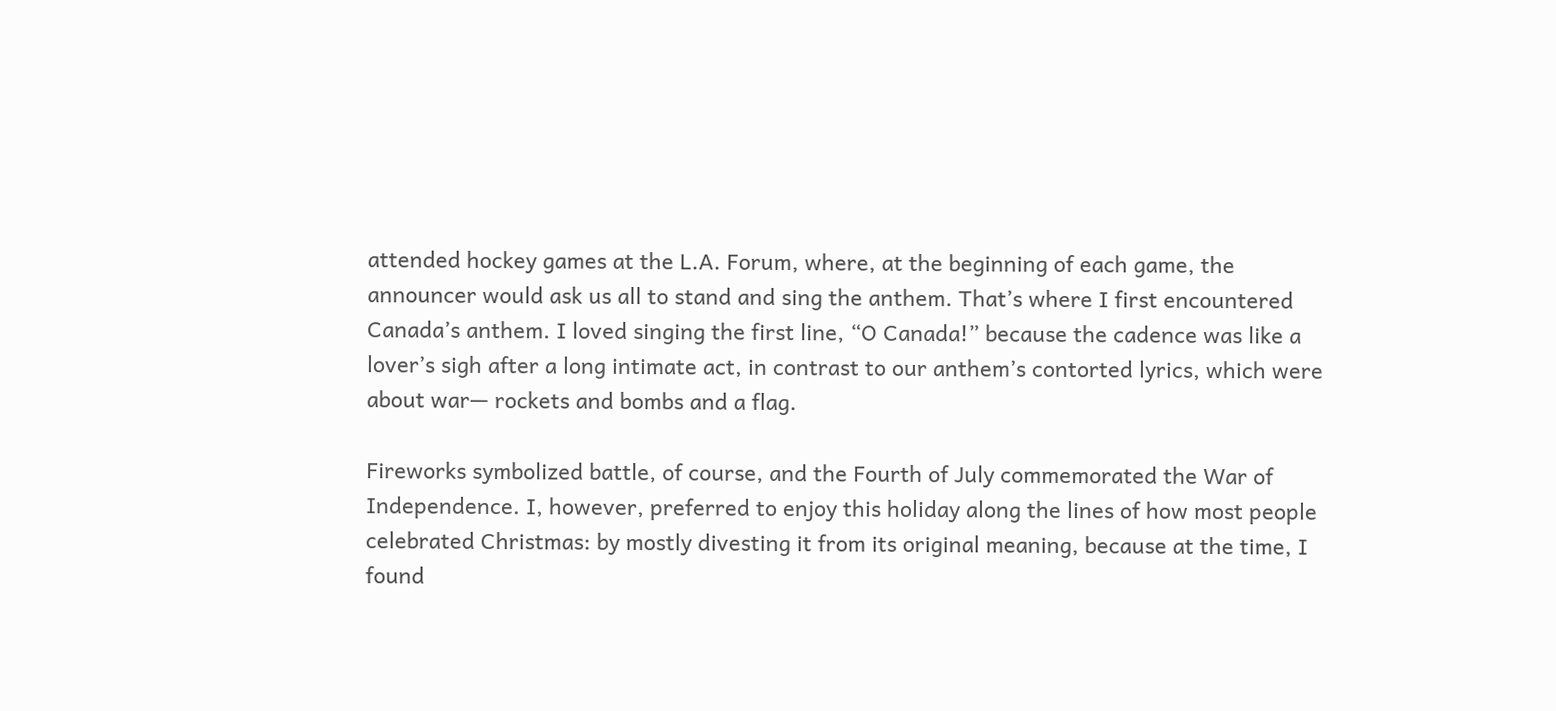attended hockey games at the L.A. Forum, where, at the beginning of each game, the announcer would ask us all to stand and sing the anthem. That’s where I first encountered Canada’s anthem. I loved singing the first line, “O Canada!” because the cadence was like a lover’s sigh after a long intimate act, in contrast to our anthem’s contorted lyrics, which were about war— rockets and bombs and a flag.

Fireworks symbolized battle, of course, and the Fourth of July commemorated the War of Independence. I, however, preferred to enjoy this holiday along the lines of how most people celebrated Christmas: by mostly divesting it from its original meaning, because at the time, I found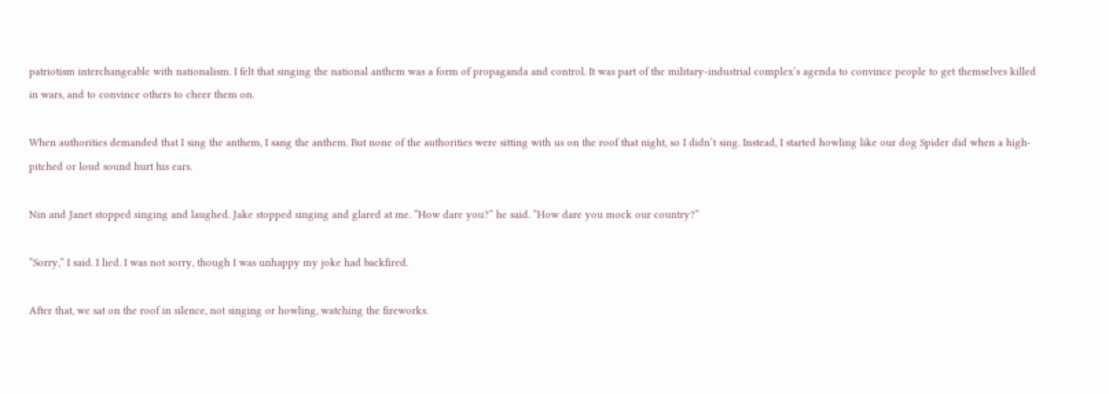patriotism interchangeable with nationalism. I felt that singing the national anthem was a form of propaganda and control. It was part of the military-industrial complex’s agenda to convince people to get themselves killed in wars, and to convince others to cheer them on.

When authorities demanded that I sing the anthem, I sang the anthem. But none of the authorities were sitting with us on the roof that night, so I didn’t sing. Instead, I started howling like our dog Spider did when a high-pitched or loud sound hurt his ears.

Nin and Janet stopped singing and laughed. Jake stopped singing and glared at me. “How dare you?” he said. “How dare you mock our country?”

“Sorry,” I said. I lied. I was not sorry, though I was unhappy my joke had backfired.

After that, we sat on the roof in silence, not singing or howling, watching the fireworks.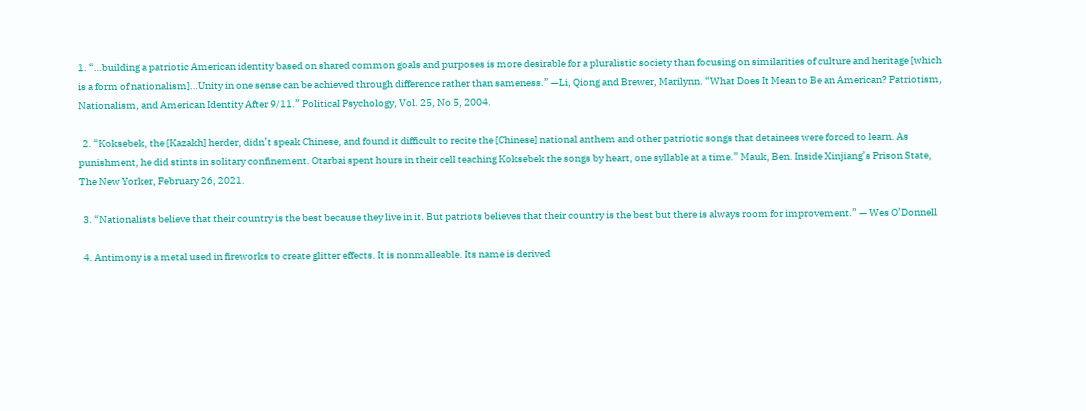1. “…building a patriotic American identity based on shared common goals and purposes is more desirable for a pluralistic society than focusing on similarities of culture and heritage [which is a form of nationalism]…Unity in one sense can be achieved through difference rather than sameness.” —Li, Qiong and Brewer, Marilynn. “What Does It Mean to Be an American? Patriotism, Nationalism, and American Identity After 9/11.” Political Psychology, Vol. 25, No 5, 2004.

  2. “Koksebek, the [Kazakh] herder, didn’t speak Chinese, and found it difficult to recite the [Chinese] national anthem and other patriotic songs that detainees were forced to learn. As punishment, he did stints in solitary confinement. Otarbai spent hours in their cell teaching Koksebek the songs by heart, one syllable at a time.” Mauk, Ben. Inside Xinjiang’s Prison State, The New Yorker, February 26, 2021.

  3. “Nationalists believe that their country is the best because they live in it. But patriots believes that their country is the best but there is always room for improvement.” — Wes O’Donnell

  4. Antimony is a metal used in fireworks to create glitter effects. It is nonmalleable. Its name is derived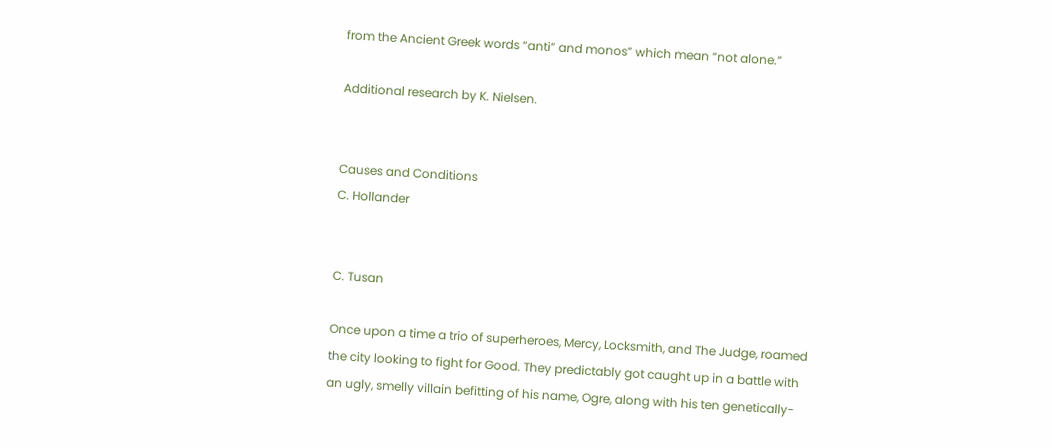from the Ancient Greek words “anti” and monos” which mean “not alone.”

Additional research by K. Nielsen.


Causes and Conditions
C. Hollander


C. Tusan

Once upon a time a trio of superheroes, Mercy, Locksmith, and The Judge, roamed the city looking to fight for Good. They predictably got caught up in a battle with an ugly, smelly villain befitting of his name, Ogre, along with his ten genetically-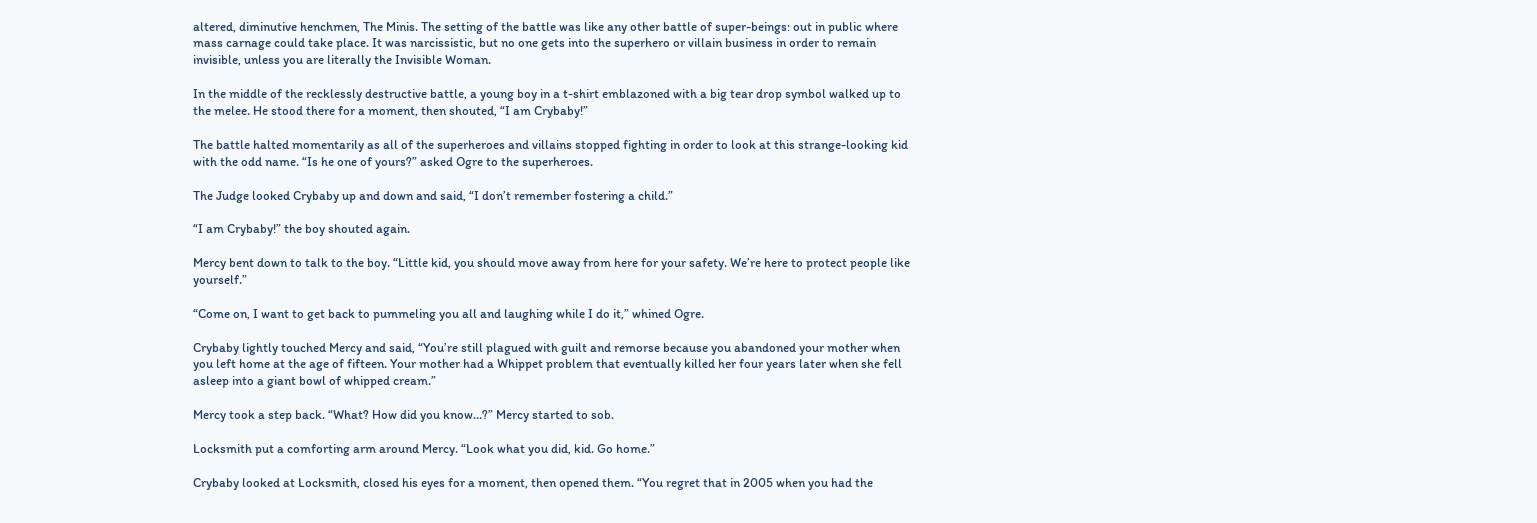altered, diminutive henchmen, The Minis. The setting of the battle was like any other battle of super-beings: out in public where mass carnage could take place. It was narcissistic, but no one gets into the superhero or villain business in order to remain invisible, unless you are literally the Invisible Woman.

In the middle of the recklessly destructive battle, a young boy in a t-shirt emblazoned with a big tear drop symbol walked up to the melee. He stood there for a moment, then shouted, “I am Crybaby!”

The battle halted momentarily as all of the superheroes and villains stopped fighting in order to look at this strange-looking kid with the odd name. “Is he one of yours?” asked Ogre to the superheroes.

The Judge looked Crybaby up and down and said, “I don’t remember fostering a child.”

“I am Crybaby!” the boy shouted again.

Mercy bent down to talk to the boy. “Little kid, you should move away from here for your safety. We’re here to protect people like yourself.”

“Come on, I want to get back to pummeling you all and laughing while I do it,” whined Ogre.

Crybaby lightly touched Mercy and said, “You’re still plagued with guilt and remorse because you abandoned your mother when you left home at the age of fifteen. Your mother had a Whippet problem that eventually killed her four years later when she fell asleep into a giant bowl of whipped cream.”

Mercy took a step back. “What? How did you know…?” Mercy started to sob.

Locksmith put a comforting arm around Mercy. “Look what you did, kid. Go home.”

Crybaby looked at Locksmith, closed his eyes for a moment, then opened them. “You regret that in 2005 when you had the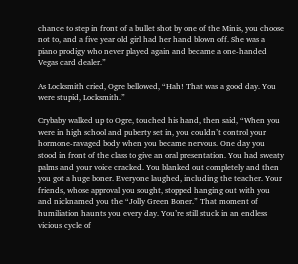chance to step in front of a bullet shot by one of the Minis, you choose not to, and a five year old girl had her hand blown off. She was a piano prodigy who never played again and became a one-handed Vegas card dealer.”

As Locksmith cried, Ogre bellowed, “Hah! That was a good day. You were stupid, Locksmith.”

Crybaby walked up to Ogre, touched his hand, then said, “When you were in high school and puberty set in, you couldn’t control your hormone-ravaged body when you became nervous. One day you stood in front of the class to give an oral presentation. You had sweaty palms and your voice cracked. You blanked out completely and then you got a huge boner. Everyone laughed, including the teacher. Your friends, whose approval you sought, stopped hanging out with you and nicknamed you the “Jolly Green Boner.” That moment of humiliation haunts you every day. You’re still stuck in an endless vicious cycle of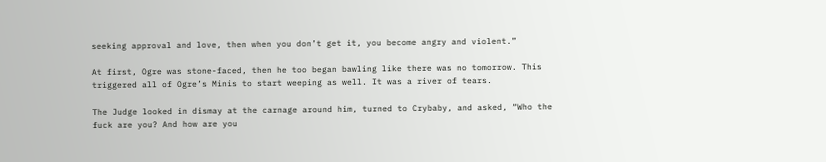seeking approval and love, then when you don’t get it, you become angry and violent.”

At first, Ogre was stone-faced, then he too began bawling like there was no tomorrow. This triggered all of Ogre’s Minis to start weeping as well. It was a river of tears.

The Judge looked in dismay at the carnage around him, turned to Crybaby, and asked, “Who the fuck are you? And how are you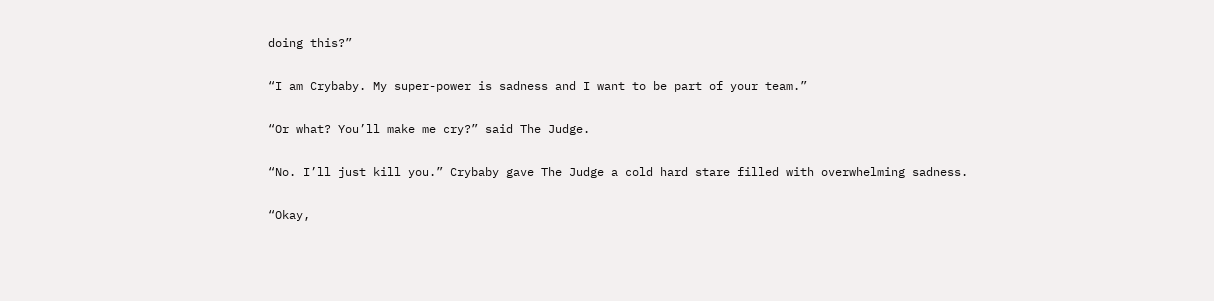doing this?”

“I am Crybaby. My super-power is sadness and I want to be part of your team.”

“Or what? You’ll make me cry?” said The Judge.

“No. I’ll just kill you.” Crybaby gave The Judge a cold hard stare filled with overwhelming sadness.

“Okay,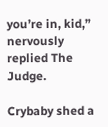you’re in, kid,” nervously replied The Judge.

Crybaby shed a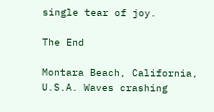single tear of joy.

The End

Montara Beach, California, U.S.A. Waves crashing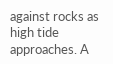against rocks as high tide approaches. A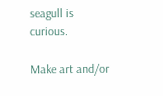seagull is curious.

Make art and/or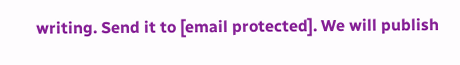writing. Send it to [email protected]. We will publish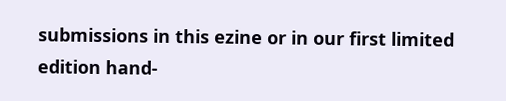submissions in this ezine or in our first limited edition hand-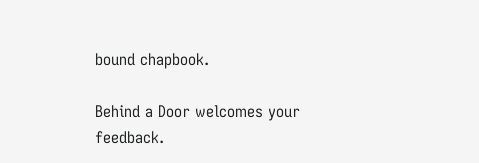bound chapbook.

Behind a Door welcomes your feedback.